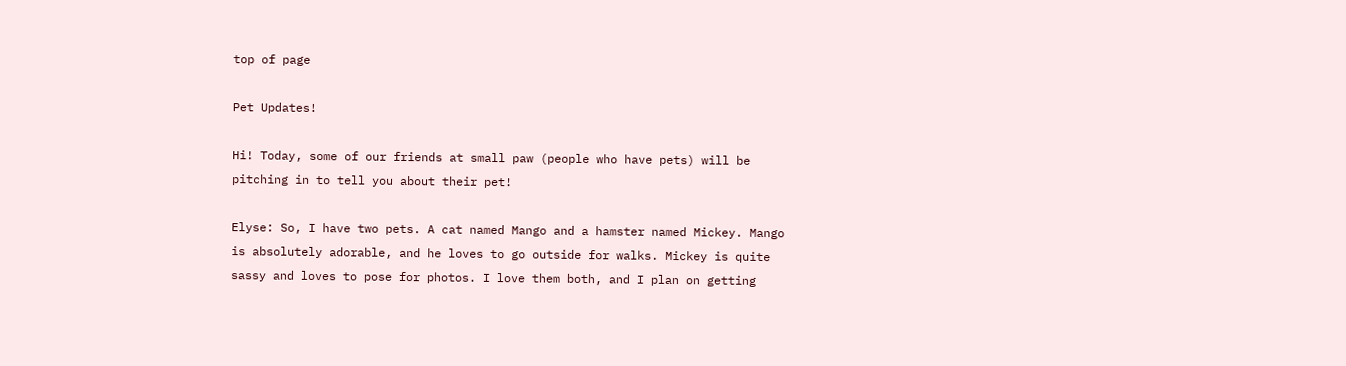top of page

Pet Updates!

Hi! Today, some of our friends at small paw (people who have pets) will be pitching in to tell you about their pet!

Elyse: So, I have two pets. A cat named Mango and a hamster named Mickey. Mango is absolutely adorable, and he loves to go outside for walks. Mickey is quite sassy and loves to pose for photos. I love them both, and I plan on getting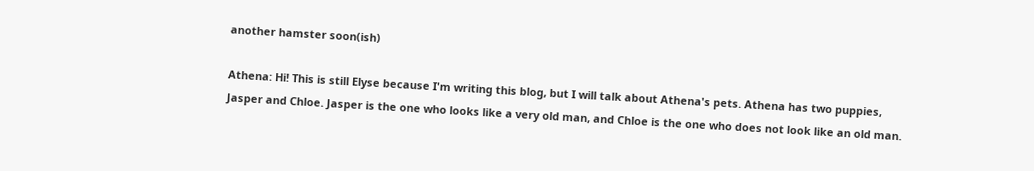another hamster soon(ish)

Athena: Hi! This is still Elyse because I'm writing this blog, but I will talk about Athena's pets. Athena has two puppies, Jasper and Chloe. Jasper is the one who looks like a very old man, and Chloe is the one who does not look like an old man.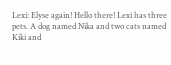Lexi: Elyse again! Hello there! Lexi has three pets. A dog named Nika and two cats named Kiki and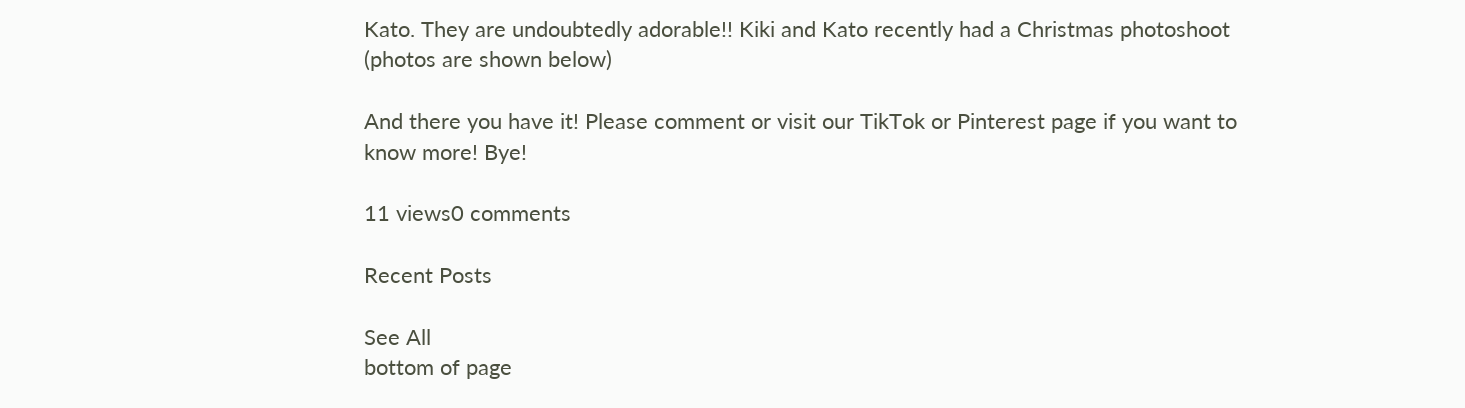Kato. They are undoubtedly adorable!! Kiki and Kato recently had a Christmas photoshoot (photos are shown below)

And there you have it! Please comment or visit our TikTok or Pinterest page if you want to know more! Bye!

11 views0 comments

Recent Posts

See All
bottom of page